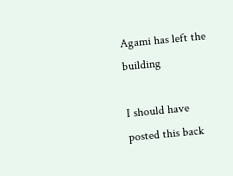Agami has left the building

I should have posted this back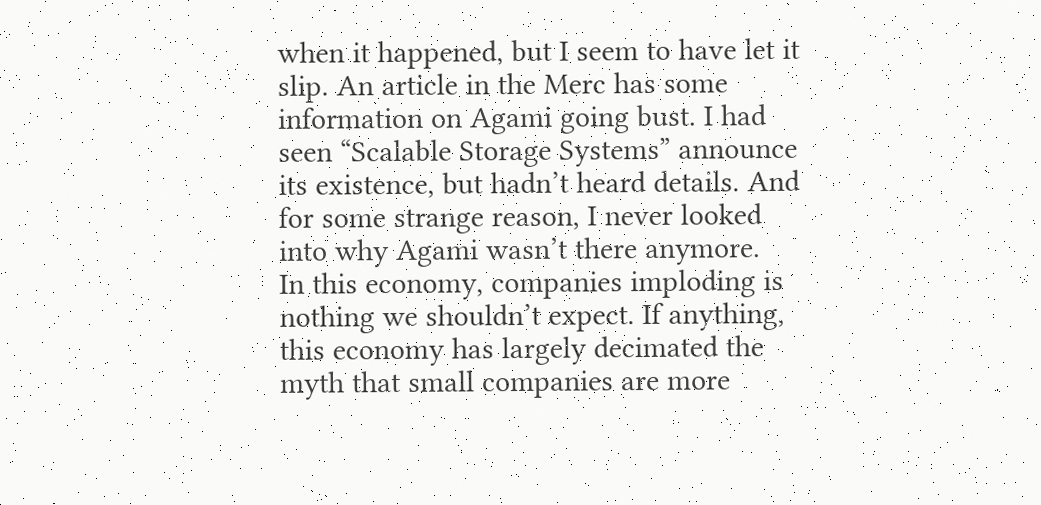when it happened, but I seem to have let it slip. An article in the Merc has some information on Agami going bust. I had seen “Scalable Storage Systems” announce its existence, but hadn’t heard details. And for some strange reason, I never looked into why Agami wasn’t there anymore.
In this economy, companies imploding is nothing we shouldn’t expect. If anything, this economy has largely decimated the myth that small companies are more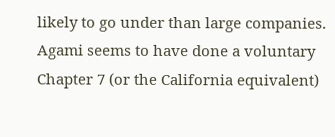likely to go under than large companies. Agami seems to have done a voluntary Chapter 7 (or the California equivalent)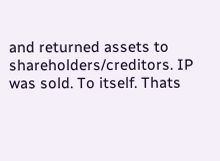and returned assets to shareholders/creditors. IP was sold. To itself. Thats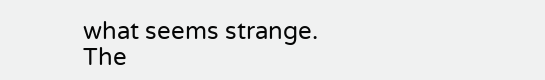what seems strange.
The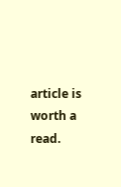article is worth a read.